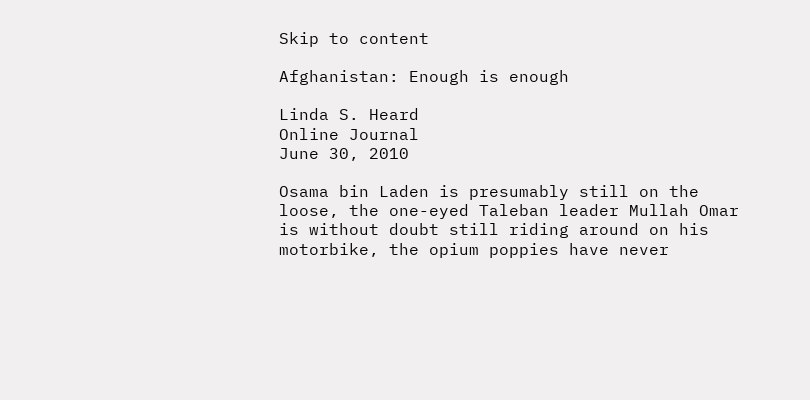Skip to content

Afghanistan: Enough is enough

Linda S. Heard
Online Journal
June 30, 2010

Osama bin Laden is presumably still on the loose, the one-eyed Taleban leader Mullah Omar is without doubt still riding around on his motorbike, the opium poppies have never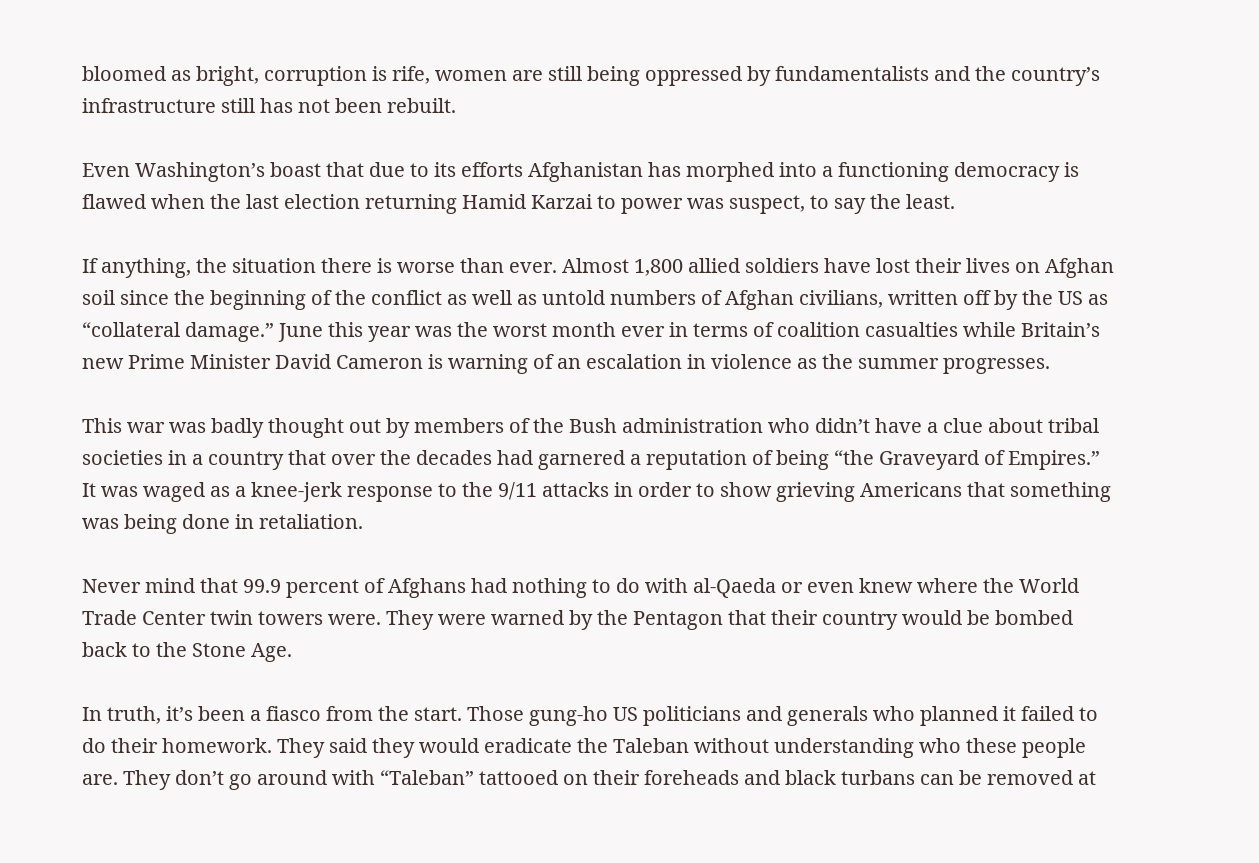bloomed as bright, corruption is rife, women are still being oppressed by fundamentalists and the country’s infrastructure still has not been rebuilt.

Even Washington’s boast that due to its efforts Afghanistan has morphed into a functioning democracy is flawed when the last election returning Hamid Karzai to power was suspect, to say the least.

If anything, the situation there is worse than ever. Almost 1,800 allied soldiers have lost their lives on Afghan soil since the beginning of the conflict as well as untold numbers of Afghan civilians, written off by the US as “collateral damage.” June this year was the worst month ever in terms of coalition casualties while Britain’s new Prime Minister David Cameron is warning of an escalation in violence as the summer progresses.

This war was badly thought out by members of the Bush administration who didn’t have a clue about tribal societies in a country that over the decades had garnered a reputation of being “the Graveyard of Empires.” It was waged as a knee-jerk response to the 9/11 attacks in order to show grieving Americans that something was being done in retaliation.

Never mind that 99.9 percent of Afghans had nothing to do with al-Qaeda or even knew where the World Trade Center twin towers were. They were warned by the Pentagon that their country would be bombed back to the Stone Age.

In truth, it’s been a fiasco from the start. Those gung-ho US politicians and generals who planned it failed to do their homework. They said they would eradicate the Taleban without understanding who these people are. They don’t go around with “Taleban” tattooed on their foreheads and black turbans can be removed at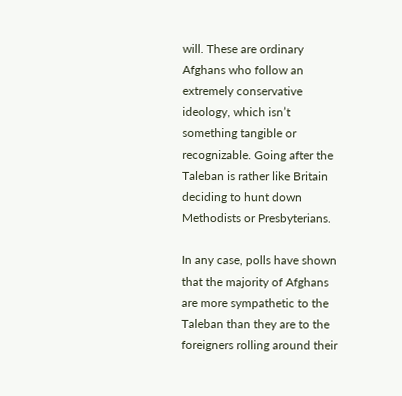will. These are ordinary Afghans who follow an extremely conservative ideology, which isn’t something tangible or recognizable. Going after the Taleban is rather like Britain deciding to hunt down Methodists or Presbyterians.

In any case, polls have shown that the majority of Afghans are more sympathetic to the Taleban than they are to the foreigners rolling around their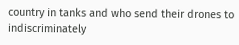country in tanks and who send their drones to indiscriminately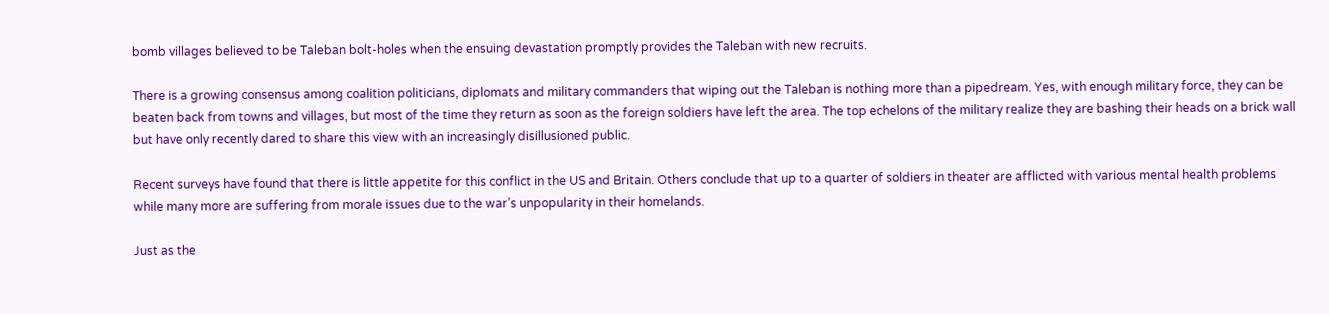bomb villages believed to be Taleban bolt-holes when the ensuing devastation promptly provides the Taleban with new recruits.

There is a growing consensus among coalition politicians, diplomats and military commanders that wiping out the Taleban is nothing more than a pipedream. Yes, with enough military force, they can be beaten back from towns and villages, but most of the time they return as soon as the foreign soldiers have left the area. The top echelons of the military realize they are bashing their heads on a brick wall but have only recently dared to share this view with an increasingly disillusioned public.

Recent surveys have found that there is little appetite for this conflict in the US and Britain. Others conclude that up to a quarter of soldiers in theater are afflicted with various mental health problems while many more are suffering from morale issues due to the war’s unpopularity in their homelands.

Just as the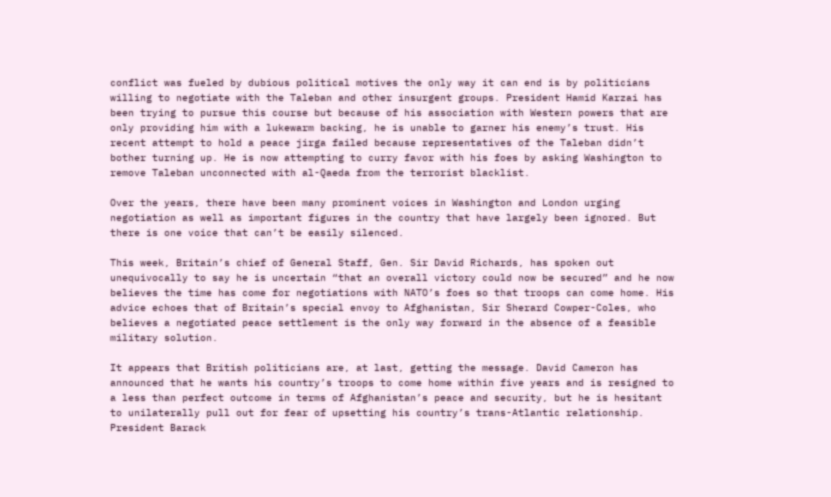conflict was fueled by dubious political motives the only way it can end is by politicians willing to negotiate with the Taleban and other insurgent groups. President Hamid Karzai has been trying to pursue this course but because of his association with Western powers that are only providing him with a lukewarm backing, he is unable to garner his enemy’s trust. His recent attempt to hold a peace jirga failed because representatives of the Taleban didn’t bother turning up. He is now attempting to curry favor with his foes by asking Washington to remove Taleban unconnected with al-Qaeda from the terrorist blacklist.

Over the years, there have been many prominent voices in Washington and London urging negotiation as well as important figures in the country that have largely been ignored. But there is one voice that can’t be easily silenced.

This week, Britain’s chief of General Staff, Gen. Sir David Richards, has spoken out unequivocally to say he is uncertain “that an overall victory could now be secured” and he now believes the time has come for negotiations with NATO’s foes so that troops can come home. His advice echoes that of Britain’s special envoy to Afghanistan, Sir Sherard Cowper-Coles, who believes a negotiated peace settlement is the only way forward in the absence of a feasible military solution.

It appears that British politicians are, at last, getting the message. David Cameron has announced that he wants his country’s troops to come home within five years and is resigned to a less than perfect outcome in terms of Afghanistan’s peace and security, but he is hesitant to unilaterally pull out for fear of upsetting his country’s trans-Atlantic relationship. President Barack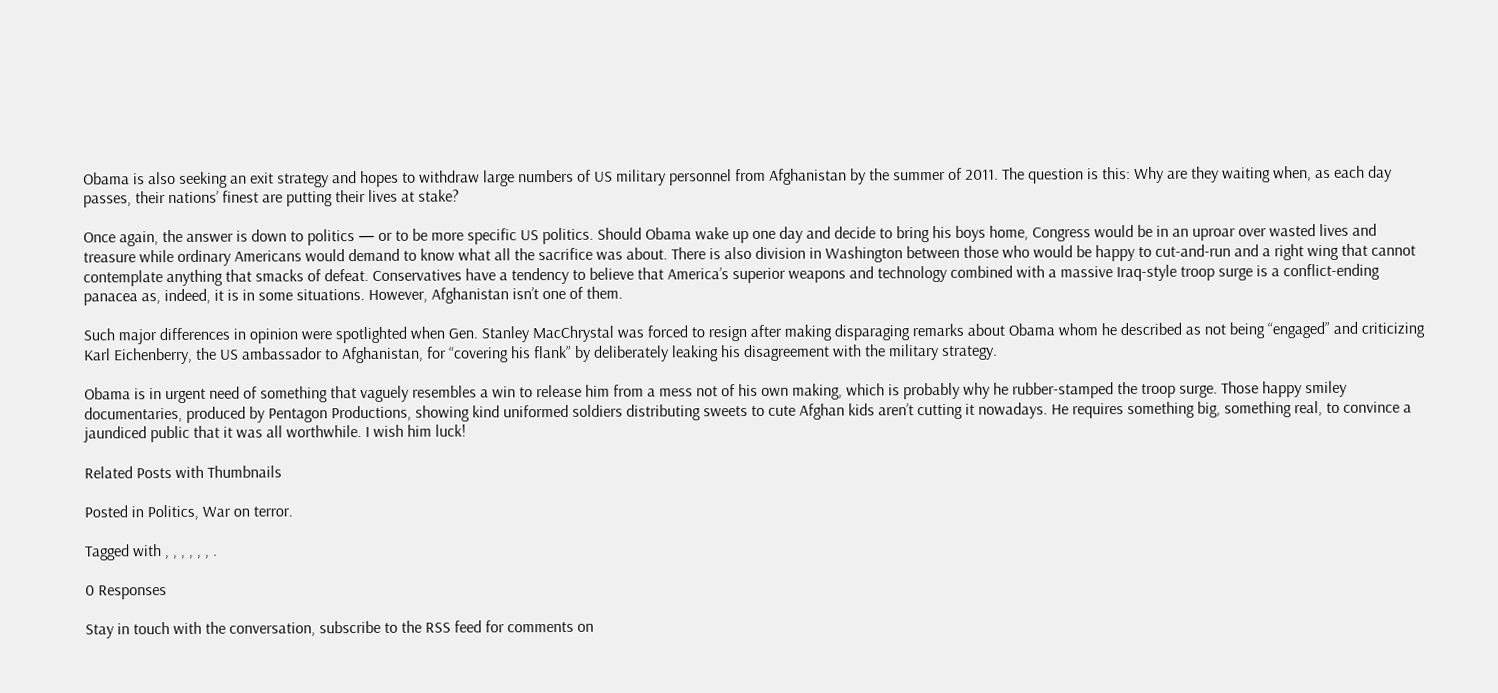Obama is also seeking an exit strategy and hopes to withdraw large numbers of US military personnel from Afghanistan by the summer of 2011. The question is this: Why are they waiting when, as each day passes, their nations’ finest are putting their lives at stake?

Once again, the answer is down to politics — or to be more specific US politics. Should Obama wake up one day and decide to bring his boys home, Congress would be in an uproar over wasted lives and treasure while ordinary Americans would demand to know what all the sacrifice was about. There is also division in Washington between those who would be happy to cut-and-run and a right wing that cannot contemplate anything that smacks of defeat. Conservatives have a tendency to believe that America’s superior weapons and technology combined with a massive Iraq-style troop surge is a conflict-ending panacea as, indeed, it is in some situations. However, Afghanistan isn’t one of them.

Such major differences in opinion were spotlighted when Gen. Stanley MacChrystal was forced to resign after making disparaging remarks about Obama whom he described as not being “engaged” and criticizing Karl Eichenberry, the US ambassador to Afghanistan, for “covering his flank” by deliberately leaking his disagreement with the military strategy.

Obama is in urgent need of something that vaguely resembles a win to release him from a mess not of his own making, which is probably why he rubber-stamped the troop surge. Those happy smiley documentaries, produced by Pentagon Productions, showing kind uniformed soldiers distributing sweets to cute Afghan kids aren’t cutting it nowadays. He requires something big, something real, to convince a jaundiced public that it was all worthwhile. I wish him luck!

Related Posts with Thumbnails

Posted in Politics, War on terror.

Tagged with , , , , , , .

0 Responses

Stay in touch with the conversation, subscribe to the RSS feed for comments on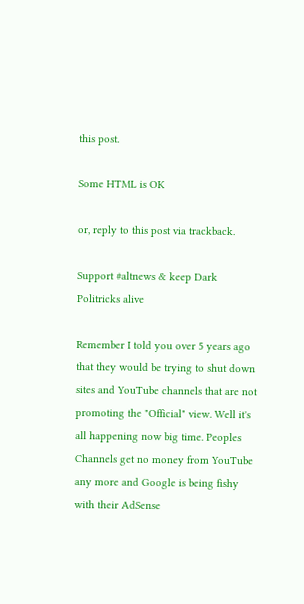this post.

Some HTML is OK

or, reply to this post via trackback.

Support #altnews & keep Dark Politricks alive

Remember I told you over 5 years ago that they would be trying to shut down sites and YouTube channels that are not promoting the "Official" view. Well it's all happening now big time. Peoples Channels get no money from YouTube any more and Google is being fishy with their AdSense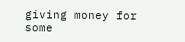giving money for some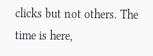clicks but not others. The time is here,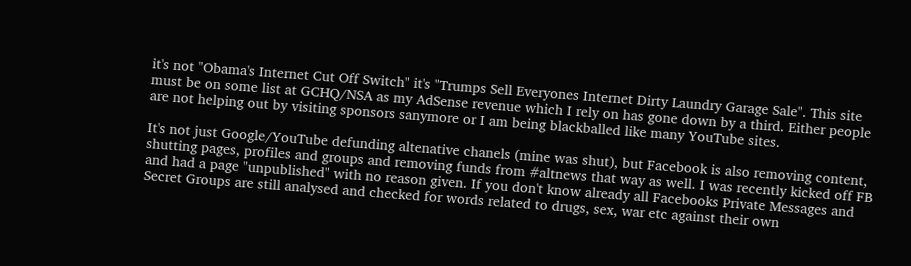it's not "Obama's Internet Cut Off Switch" it's "Trumps Sell Everyones Internet Dirty Laundry Garage Sale". This site must be on some list at GCHQ/NSA as my AdSense revenue which I rely on has gone down by a third. Either people are not helping out by visiting sponsors sanymore or I am being blackballed like many YouTube sites.

It's not just Google/YouTube defunding altenative chanels (mine was shut), but Facebook is also removing content, shutting pages, profiles and groups and removing funds from #altnews that way as well. I was recently kicked off FB and had a page "unpublished" with no reason given. If you don't know already all Facebooks Private Messages and Secret Groups are still analysed and checked for words related to drugs, sex, war etc against their own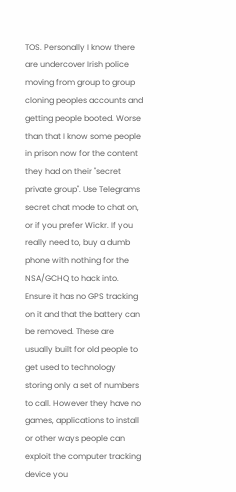TOS. Personally I know there are undercover Irish police moving from group to group cloning peoples accounts and getting people booted. Worse than that I know some people in prison now for the content they had on their "secret private group". Use Telegrams secret chat mode to chat on, or if you prefer Wickr. If you really need to, buy a dumb phone with nothing for the NSA/GCHQ to hack into. Ensure it has no GPS tracking on it and that the battery can be removed. These are usually built for old people to get used to technology storing only a set of numbers to call. However they have no games, applications to install or other ways people can exploit the computer tracking device you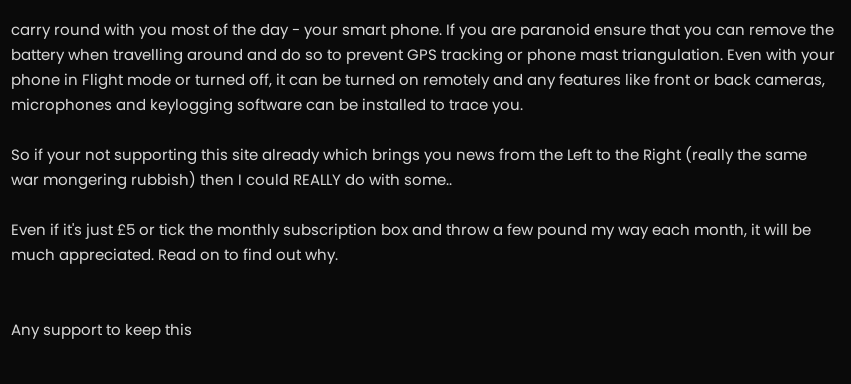carry round with you most of the day - your smart phone. If you are paranoid ensure that you can remove the battery when travelling around and do so to prevent GPS tracking or phone mast triangulation. Even with your phone in Flight mode or turned off, it can be turned on remotely and any features like front or back cameras, microphones and keylogging software can be installed to trace you.

So if your not supporting this site already which brings you news from the Left to the Right (really the same war mongering rubbish) then I could REALLY do with some..

Even if it's just £5 or tick the monthly subscription box and throw a few pound my way each month, it will be much appreciated. Read on to find out why.


Any support to keep this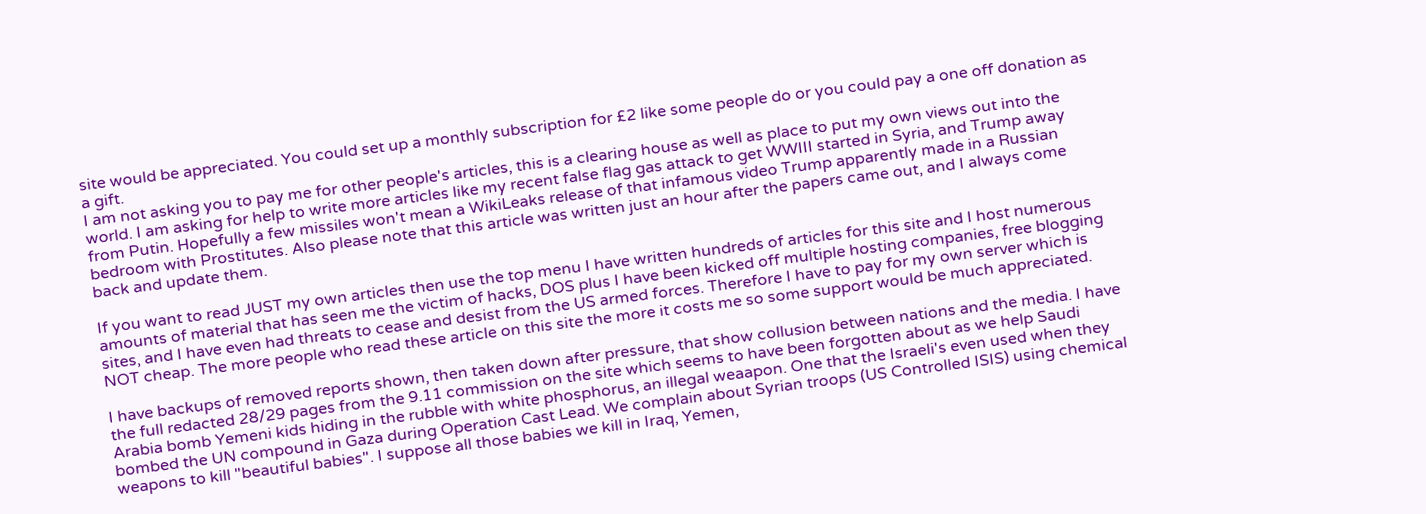site would be appreciated. You could set up a monthly subscription for £2 like some people do or you could pay a one off donation as a gift.
I am not asking you to pay me for other people's articles, this is a clearing house as well as place to put my own views out into the world. I am asking for help to write more articles like my recent false flag gas attack to get WWIII started in Syria, and Trump away from Putin. Hopefully a few missiles won't mean a WikiLeaks release of that infamous video Trump apparently made in a Russian bedroom with Prostitutes. Also please note that this article was written just an hour after the papers came out, and I always come back and update them.

If you want to read JUST my own articles then use the top menu I have written hundreds of articles for this site and I host numerous amounts of material that has seen me the victim of hacks, DOS plus I have been kicked off multiple hosting companies, free blogging sites, and I have even had threats to cease and desist from the US armed forces. Therefore I have to pay for my own server which is NOT cheap. The more people who read these article on this site the more it costs me so some support would be much appreciated.

I have backups of removed reports shown, then taken down after pressure, that show collusion between nations and the media. I have the full redacted 28/29 pages from the 9.11 commission on the site which seems to have been forgotten about as we help Saudi Arabia bomb Yemeni kids hiding in the rubble with white phosphorus, an illegal weaapon. One that the Israeli's even used when they bombed the UN compound in Gaza during Operation Cast Lead. We complain about Syrian troops (US Controlled ISIS) using chemical weapons to kill "beautiful babies". I suppose all those babies we kill in Iraq, Yemen,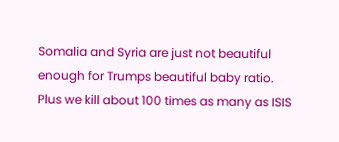Somalia and Syria are just not beautiful enough for Trumps beautiful baby ratio. Plus we kill about 100 times as many as ISIS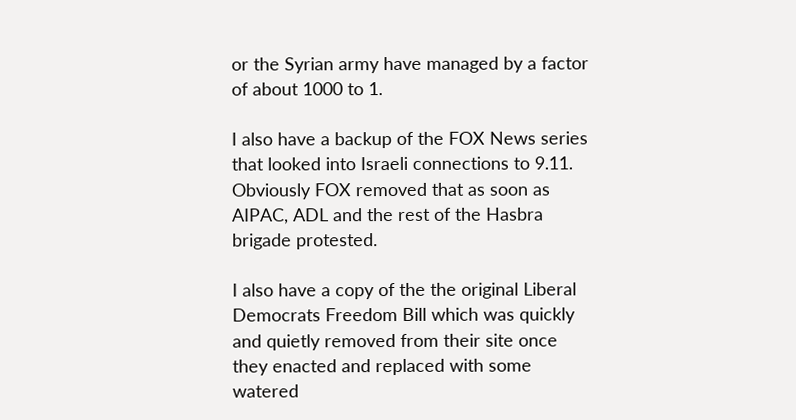or the Syrian army have managed by a factor of about 1000 to 1.

I also have a backup of the FOX News series that looked into Israeli connections to 9.11. Obviously FOX removed that as soon as AIPAC, ADL and the rest of the Hasbra brigade protested.

I also have a copy of the the original Liberal Democrats Freedom Bill which was quickly and quietly removed from their site once they enacted and replaced with some watered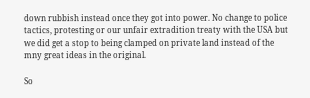down rubbish instead once they got into power. No change to police tactics, protesting or our unfair extradition treaty with the USA but we did get a stop to being clamped on private land instead of the mny great ideas in the original.

So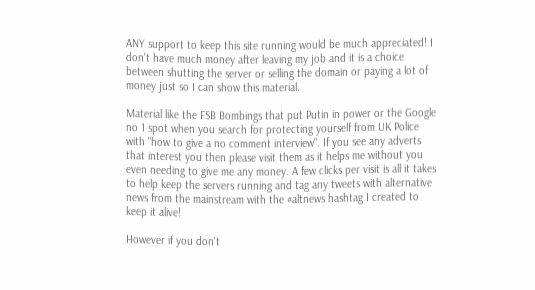ANY support to keep this site running would be much appreciated! I don't have much money after leaving my job and it is a choice between shutting the server or selling the domain or paying a lot of money just so I can show this material.

Material like the FSB Bombings that put Putin in power or the Google no 1 spot when you search for protecting yourself from UK Police with "how to give a no comment interview". If you see any adverts that interest you then please visit them as it helps me without you even needing to give me any money. A few clicks per visit is all it takes to help keep the servers running and tag any tweets with alternative news from the mainstream with the #altnews hashtag I created to keep it alive!

However if you don't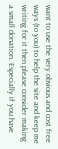want to use the very obvious and cost free ways (to you) to help the site and keep me writing for it then please consider making a small donation. Especially if you have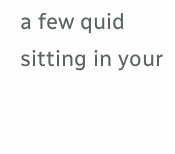a few quid sitting in your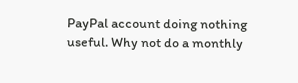PayPal account doing nothing useful. Why not do a monthly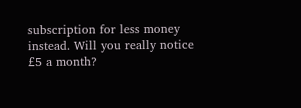subscription for less money instead. Will you really notice £5 a month?